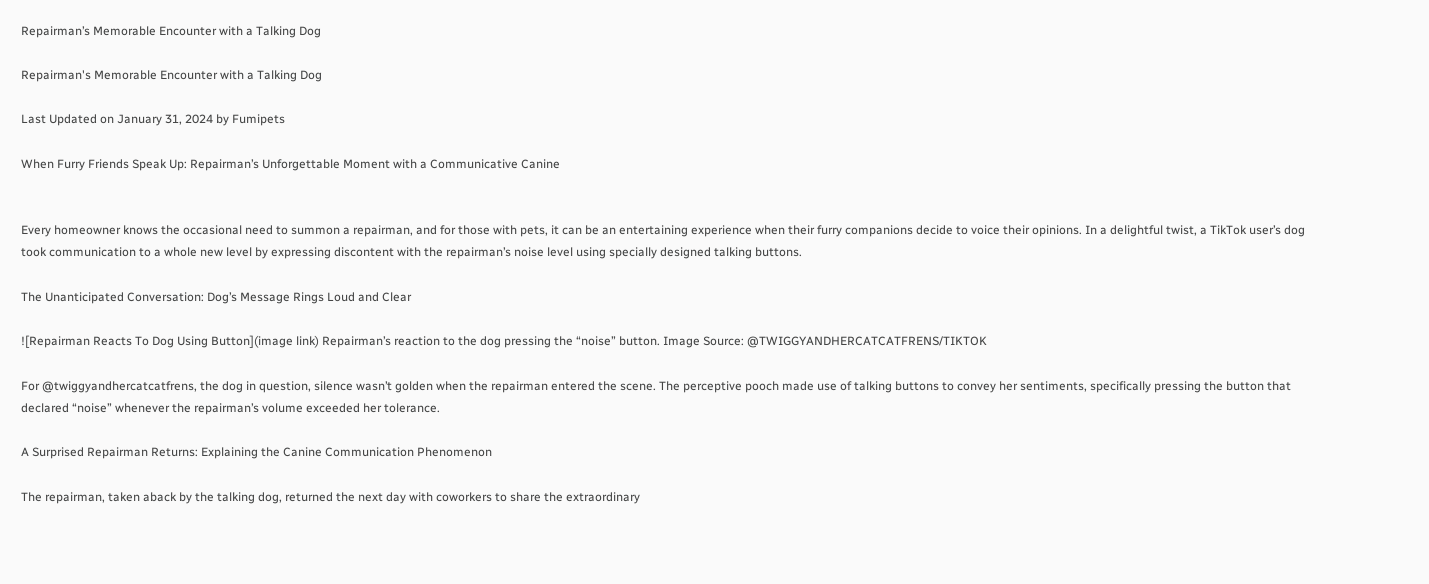Repairman’s Memorable Encounter with a Talking Dog

Repairman's Memorable Encounter with a Talking Dog

Last Updated on January 31, 2024 by Fumipets

When Furry Friends Speak Up: Repairman’s Unforgettable Moment with a Communicative Canine


Every homeowner knows the occasional need to summon a repairman, and for those with pets, it can be an entertaining experience when their furry companions decide to voice their opinions. In a delightful twist, a TikTok user’s dog took communication to a whole new level by expressing discontent with the repairman’s noise level using specially designed talking buttons.

The Unanticipated Conversation: Dog’s Message Rings Loud and Clear

![Repairman Reacts To Dog Using Button](image link) Repairman’s reaction to the dog pressing the “noise” button. Image Source: @TWIGGYANDHERCATCATFRENS/TIKTOK

For @twiggyandhercatcatfrens, the dog in question, silence wasn’t golden when the repairman entered the scene. The perceptive pooch made use of talking buttons to convey her sentiments, specifically pressing the button that declared “noise” whenever the repairman’s volume exceeded her tolerance.

A Surprised Repairman Returns: Explaining the Canine Communication Phenomenon

The repairman, taken aback by the talking dog, returned the next day with coworkers to share the extraordinary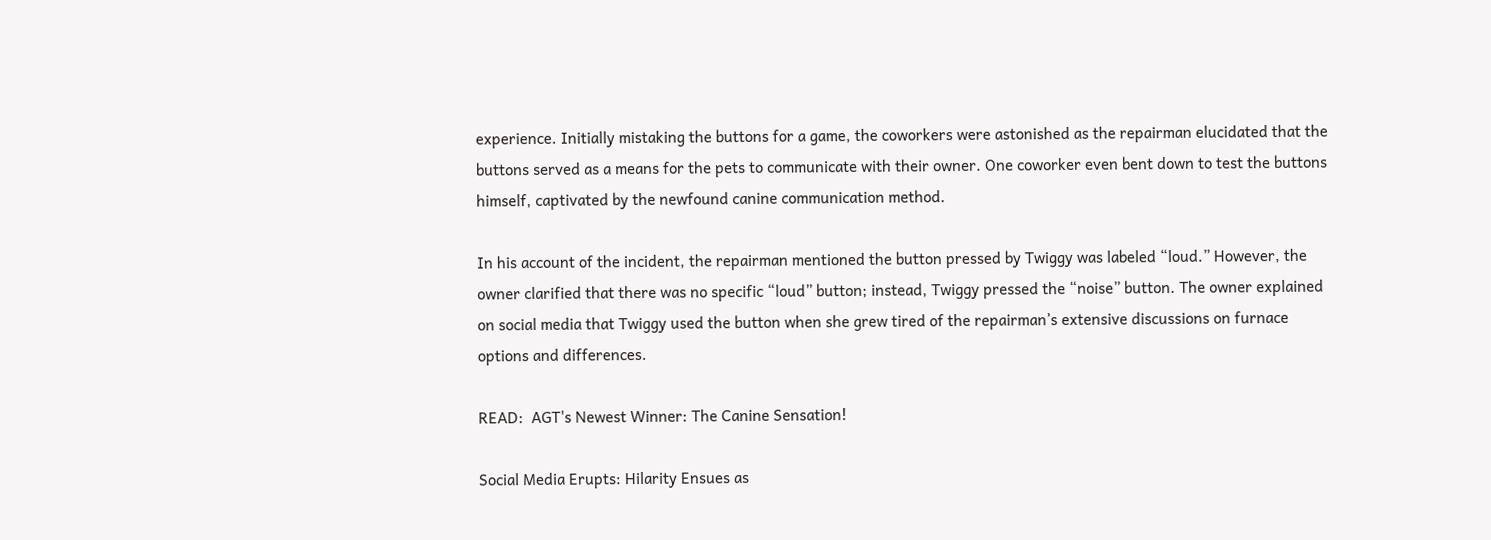experience. Initially mistaking the buttons for a game, the coworkers were astonished as the repairman elucidated that the buttons served as a means for the pets to communicate with their owner. One coworker even bent down to test the buttons himself, captivated by the newfound canine communication method.

In his account of the incident, the repairman mentioned the button pressed by Twiggy was labeled “loud.” However, the owner clarified that there was no specific “loud” button; instead, Twiggy pressed the “noise” button. The owner explained on social media that Twiggy used the button when she grew tired of the repairman’s extensive discussions on furnace options and differences.

READ:  AGT's Newest Winner: The Canine Sensation!

Social Media Erupts: Hilarity Ensues as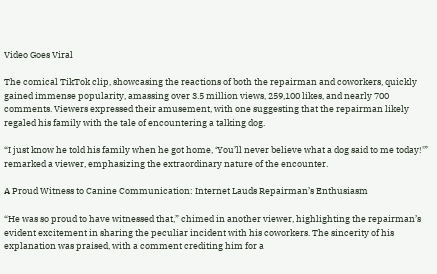Video Goes Viral

The comical TikTok clip, showcasing the reactions of both the repairman and coworkers, quickly gained immense popularity, amassing over 3.5 million views, 259,100 likes, and nearly 700 comments. Viewers expressed their amusement, with one suggesting that the repairman likely regaled his family with the tale of encountering a talking dog.

“I just know he told his family when he got home, ‘You’ll never believe what a dog said to me today!'” remarked a viewer, emphasizing the extraordinary nature of the encounter.

A Proud Witness to Canine Communication: Internet Lauds Repairman’s Enthusiasm

“He was so proud to have witnessed that,” chimed in another viewer, highlighting the repairman’s evident excitement in sharing the peculiar incident with his coworkers. The sincerity of his explanation was praised, with a comment crediting him for a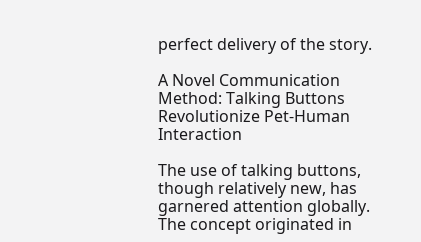perfect delivery of the story.

A Novel Communication Method: Talking Buttons Revolutionize Pet-Human Interaction

The use of talking buttons, though relatively new, has garnered attention globally. The concept originated in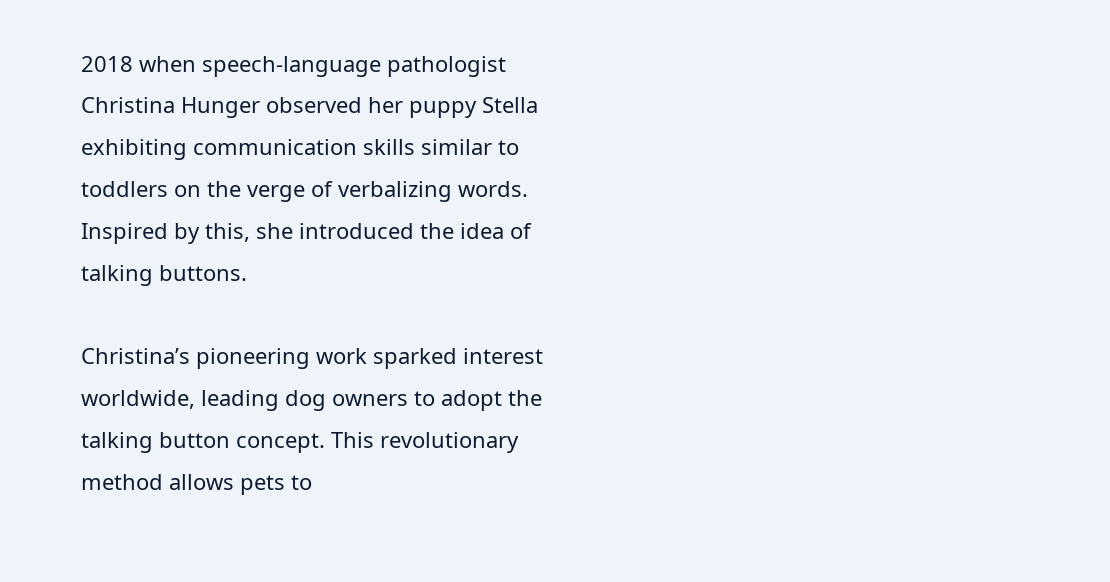2018 when speech-language pathologist Christina Hunger observed her puppy Stella exhibiting communication skills similar to toddlers on the verge of verbalizing words. Inspired by this, she introduced the idea of talking buttons.

Christina’s pioneering work sparked interest worldwide, leading dog owners to adopt the talking button concept. This revolutionary method allows pets to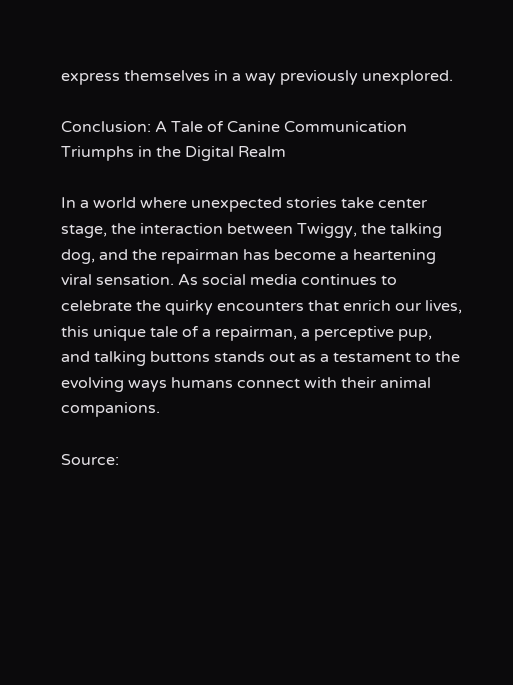express themselves in a way previously unexplored.

Conclusion: A Tale of Canine Communication Triumphs in the Digital Realm

In a world where unexpected stories take center stage, the interaction between Twiggy, the talking dog, and the repairman has become a heartening viral sensation. As social media continues to celebrate the quirky encounters that enrich our lives, this unique tale of a repairman, a perceptive pup, and talking buttons stands out as a testament to the evolving ways humans connect with their animal companions.

Source: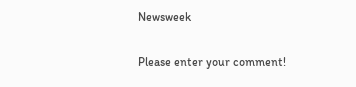Newsweek


Please enter your comment!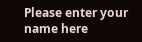Please enter your name here